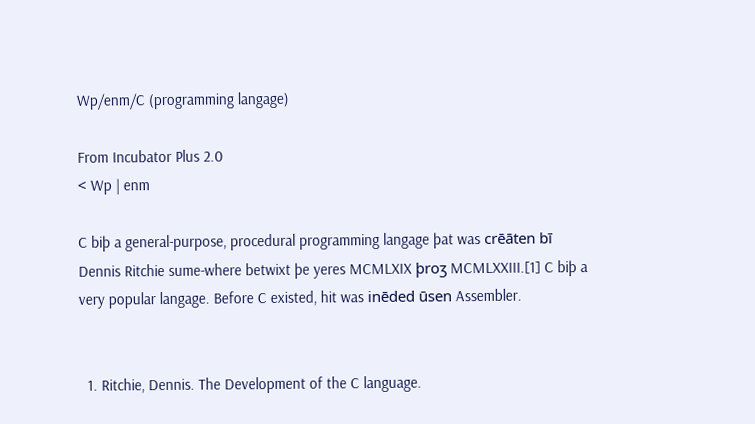Wp/enm/C (programming langage)

From Incubator Plus 2.0
< Wp | enm

C biþ a general-purpose, procedural programming langage þat was crēāten bī Dennis Ritchie sume-where betwixt þe yeres MCMLXIX þroʒ MCMLXXIII.[1] C biþ a very popular langage. Before C existed, hit was inēded ūsen Assembler.


  1. Ritchie, Dennis. The Development of the C language.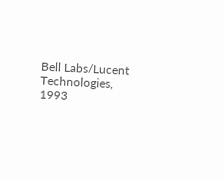Bell Labs/Lucent Technologies, 1993